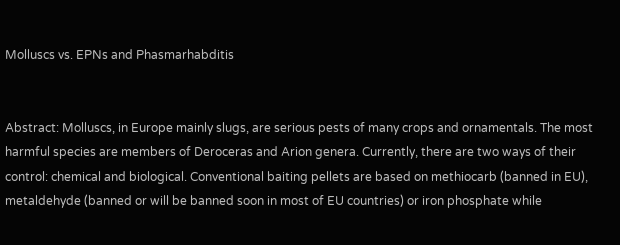Molluscs vs. EPNs and Phasmarhabditis


Abstract: Molluscs, in Europe mainly slugs, are serious pests of many crops and ornamentals. The most harmful species are members of Deroceras and Arion genera. Currently, there are two ways of their control: chemical and biological. Conventional baiting pellets are based on methiocarb (banned in EU), metaldehyde (banned or will be banned soon in most of EU countries) or iron phosphate while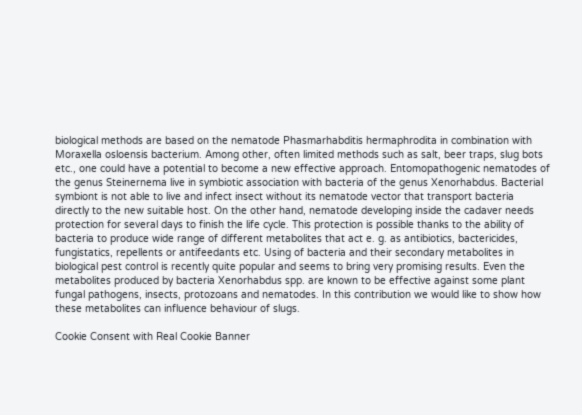biological methods are based on the nematode Phasmarhabditis hermaphrodita in combination with Moraxella osloensis bacterium. Among other, often limited methods such as salt, beer traps, slug bots etc., one could have a potential to become a new effective approach. Entomopathogenic nematodes of the genus Steinernema live in symbiotic association with bacteria of the genus Xenorhabdus. Bacterial symbiont is not able to live and infect insect without its nematode vector that transport bacteria directly to the new suitable host. On the other hand, nematode developing inside the cadaver needs protection for several days to finish the life cycle. This protection is possible thanks to the ability of bacteria to produce wide range of different metabolites that act e. g. as antibiotics, bactericides, fungistatics, repellents or antifeedants etc. Using of bacteria and their secondary metabolites in biological pest control is recently quite popular and seems to bring very promising results. Even the metabolites produced by bacteria Xenorhabdus spp. are known to be effective against some plant fungal pathogens, insects, protozoans and nematodes. In this contribution we would like to show how these metabolites can influence behaviour of slugs.

Cookie Consent with Real Cookie Banner